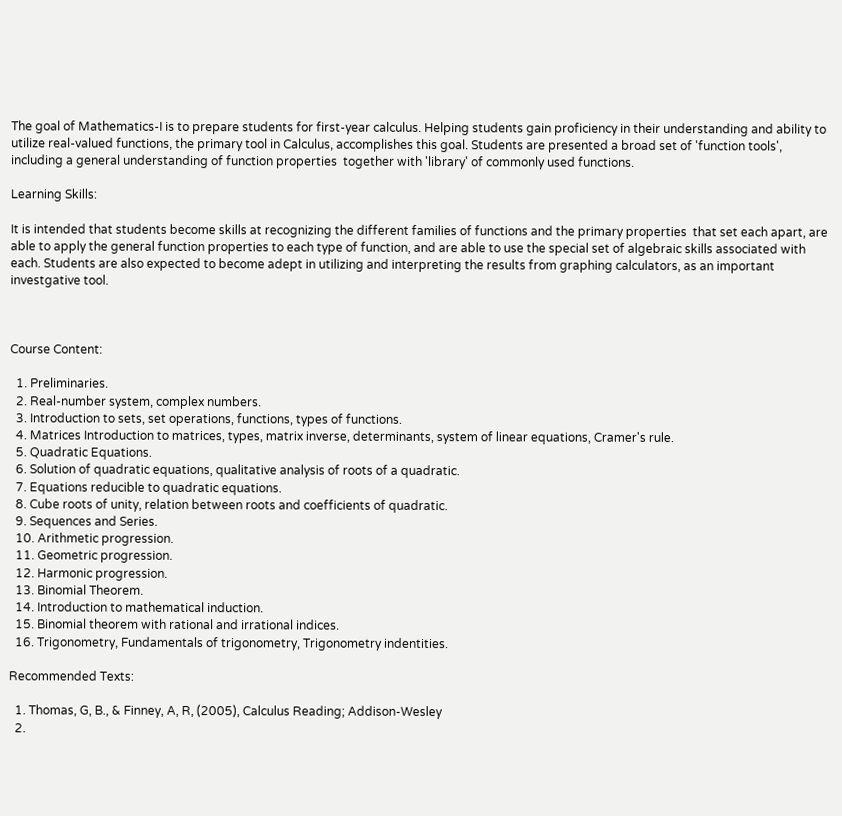The goal of Mathematics-I is to prepare students for first-year calculus. Helping students gain proficiency in their understanding and ability to utilize real-valued functions, the primary tool in Calculus, accomplishes this goal. Students are presented a broad set of 'function tools', including a general understanding of function properties  together with 'library' of commonly used functions.

Learning Skills:

It is intended that students become skills at recognizing the different families of functions and the primary properties  that set each apart, are able to apply the general function properties to each type of function, and are able to use the special set of algebraic skills associated with each. Students are also expected to become adept in utilizing and interpreting the results from graphing calculators, as an important investgative tool.



Course Content:

  1. Preliminaries.
  2. Real-number system, complex numbers.
  3. Introduction to sets, set operations, functions, types of functions.
  4. Matrices Introduction to matrices, types, matrix inverse, determinants, system of linear equations, Cramer's rule.
  5. Quadratic Equations.
  6. Solution of quadratic equations, qualitative analysis of roots of a quadratic.
  7. Equations reducible to quadratic equations.
  8. Cube roots of unity, relation between roots and coefficients of quadratic.
  9. Sequences and Series.
  10. Arithmetic progression.
  11. Geometric progression.
  12. Harmonic progression.
  13. Binomial Theorem.
  14. Introduction to mathematical induction.
  15. Binomial theorem with rational and irrational indices.
  16. Trigonometry, Fundamentals of trigonometry, Trigonometry indentities.

Recommended Texts:

  1. Thomas, G, B., & Finney, A, R, (2005), Calculus Reading; Addison-Wesley
  2.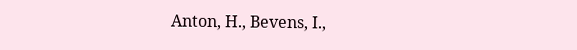Anton, H., Bevens, I.,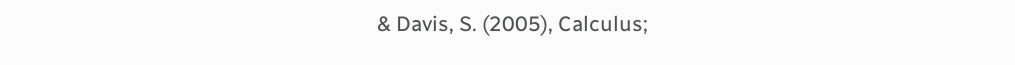& Davis, S. (2005), Calculus;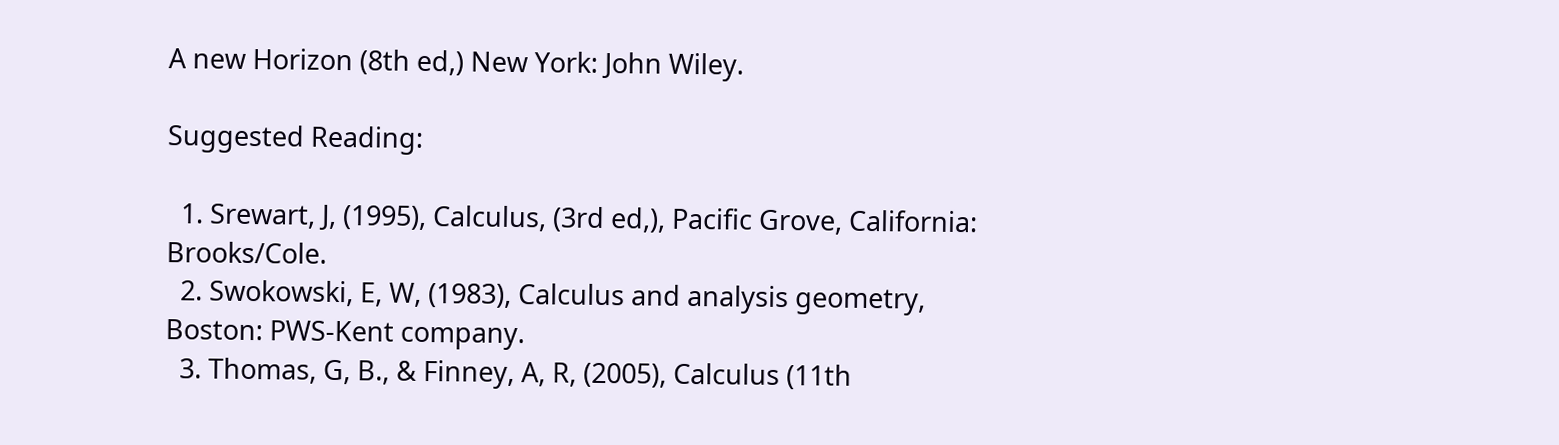A new Horizon (8th ed,) New York: John Wiley.

Suggested Reading:

  1. Srewart, J, (1995), Calculus, (3rd ed,), Pacific Grove, California: Brooks/Cole.
  2. Swokowski, E, W, (1983), Calculus and analysis geometry, Boston: PWS-Kent company.
  3. Thomas, G, B., & Finney, A, R, (2005), Calculus (11th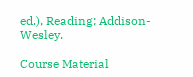ed.), Reading; Addison-Wesley.

Course Material